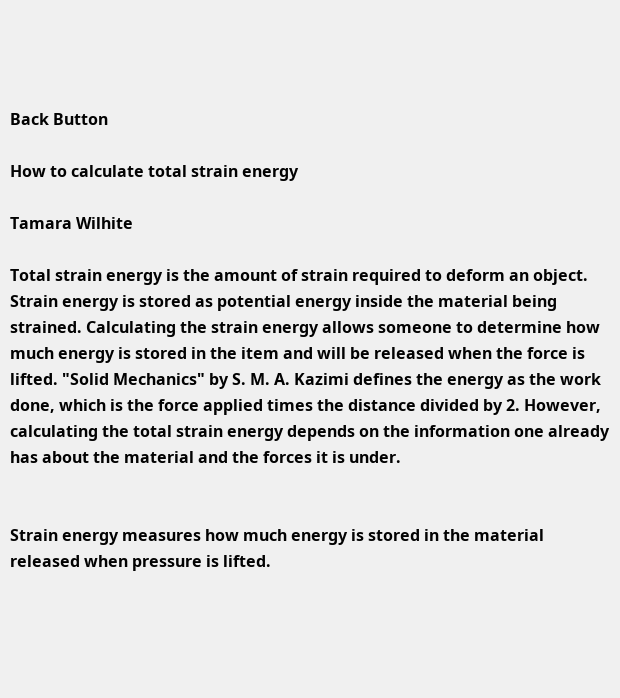Back Button

How to calculate total strain energy

Tamara Wilhite

Total strain energy is the amount of strain required to deform an object. Strain energy is stored as potential energy inside the material being strained. Calculating the strain energy allows someone to determine how much energy is stored in the item and will be released when the force is lifted. "Solid Mechanics" by S. M. A. Kazimi defines the energy as the work done, which is the force applied times the distance divided by 2. However, calculating the total strain energy depends on the information one already has about the material and the forces it is under.


Strain energy measures how much energy is stored in the material released when pressure is lifted.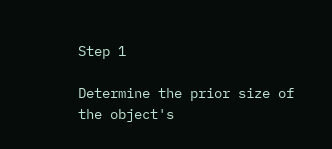Step 1

Determine the prior size of the object's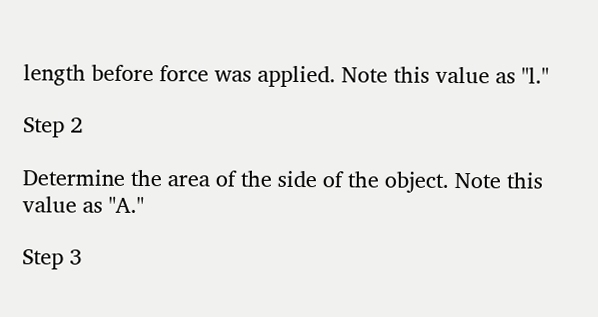length before force was applied. Note this value as "l."

Step 2

Determine the area of the side of the object. Note this value as "A."

Step 3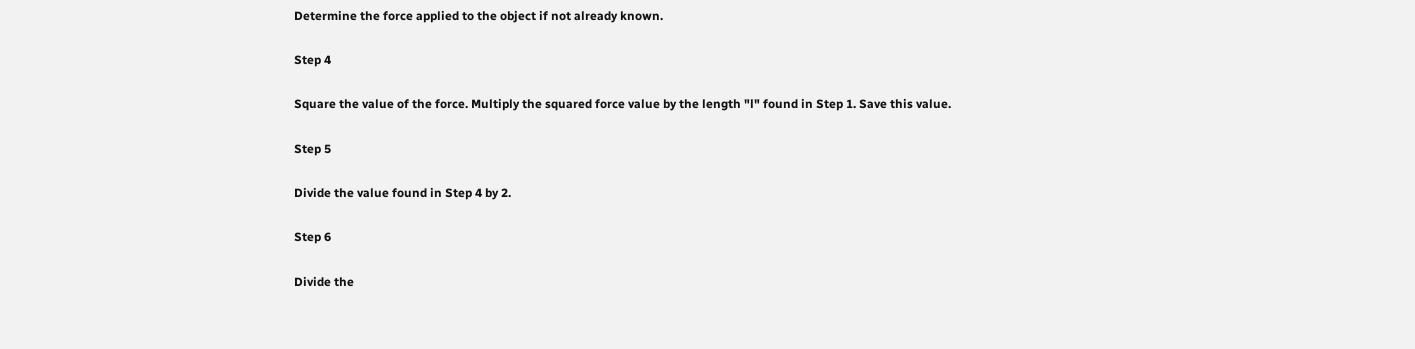Determine the force applied to the object if not already known.

Step 4

Square the value of the force. Multiply the squared force value by the length "l" found in Step 1. Save this value.

Step 5

Divide the value found in Step 4 by 2.

Step 6

Divide the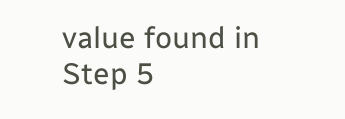value found in Step 5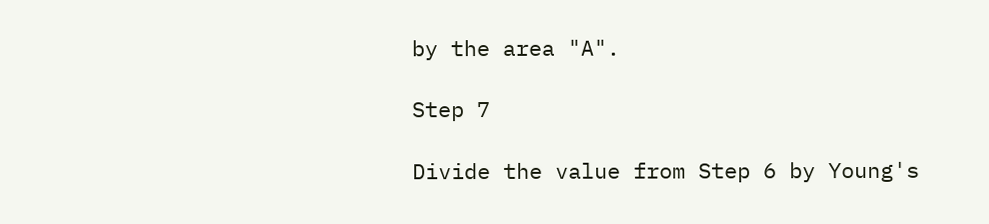by the area "A".

Step 7

Divide the value from Step 6 by Young's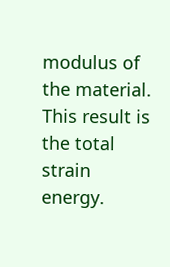modulus of the material. This result is the total strain energy.